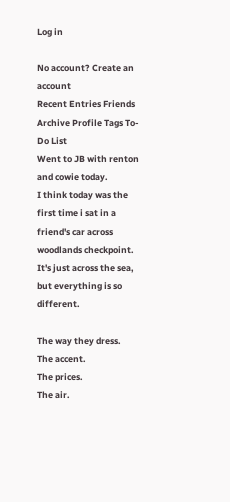Log in

No account? Create an account
Recent Entries Friends Archive Profile Tags To-Do List
Went to JB with renton and cowie today.
I think today was the first time i sat in a friend's car across woodlands checkpoint.
It's just across the sea, but everything is so different.

The way they dress.
The accent.
The prices.
The air.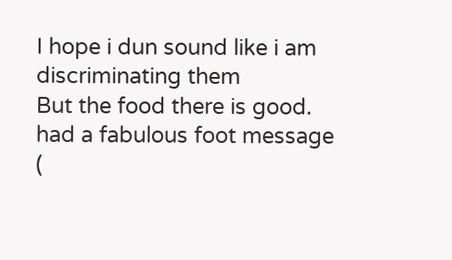I hope i dun sound like i am discriminating them
But the food there is good.
had a fabulous foot message (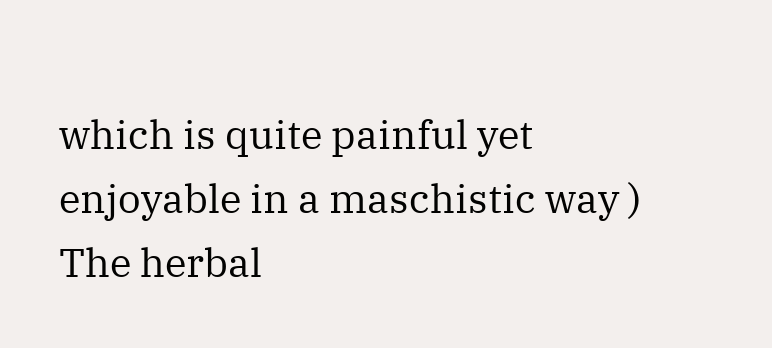which is quite painful yet enjoyable in a maschistic way )
The herbal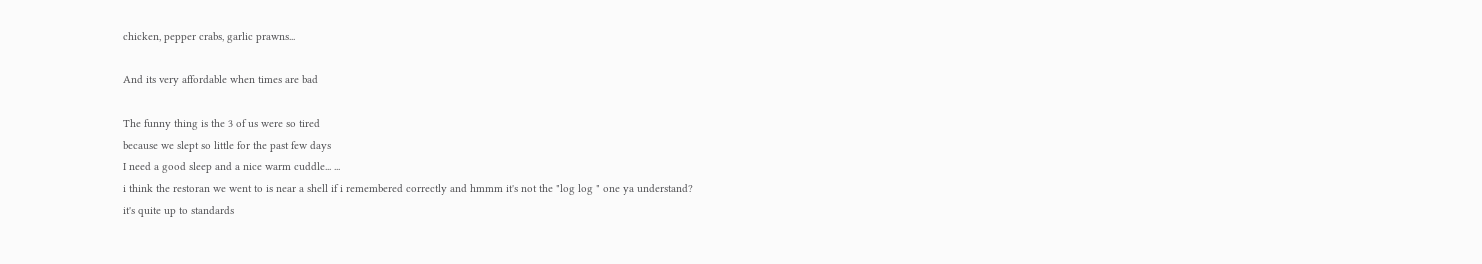chicken, pepper crabs, garlic prawns...

And its very affordable when times are bad

The funny thing is the 3 of us were so tired
because we slept so little for the past few days
I need a good sleep and a nice warm cuddle... ...
i think the restoran we went to is near a shell if i remembered correctly and hmmm it's not the "log log " one ya understand?
it's quite up to standards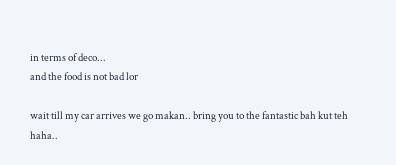in terms of deco...
and the food is not bad lor

wait till my car arrives we go makan.. bring you to the fantastic bah kut teh
haha..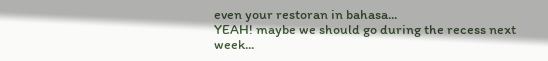even your restoran in bahasa...
YEAH! maybe we should go during the recess next week...